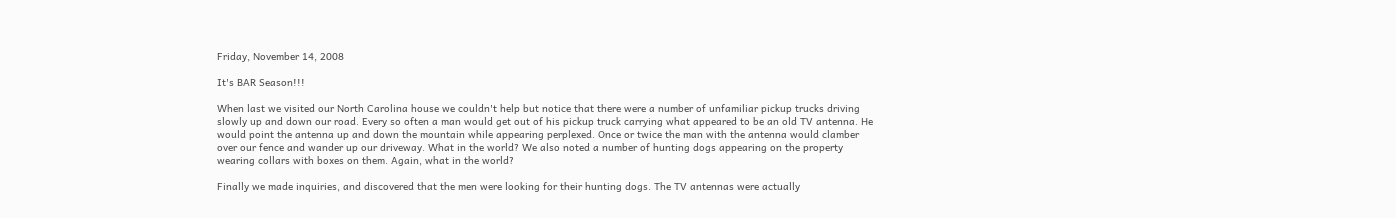Friday, November 14, 2008

It's BAR Season!!!

When last we visited our North Carolina house we couldn't help but notice that there were a number of unfamiliar pickup trucks driving slowly up and down our road. Every so often a man would get out of his pickup truck carrying what appeared to be an old TV antenna. He would point the antenna up and down the mountain while appearing perplexed. Once or twice the man with the antenna would clamber over our fence and wander up our driveway. What in the world? We also noted a number of hunting dogs appearing on the property wearing collars with boxes on them. Again, what in the world?

Finally we made inquiries, and discovered that the men were looking for their hunting dogs. The TV antennas were actually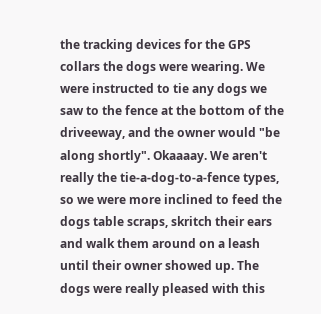the tracking devices for the GPS collars the dogs were wearing. We were instructed to tie any dogs we saw to the fence at the bottom of the driveeway, and the owner would "be along shortly". Okaaaay. We aren't really the tie-a-dog-to-a-fence types, so we were more inclined to feed the dogs table scraps, skritch their ears and walk them around on a leash until their owner showed up. The dogs were really pleased with this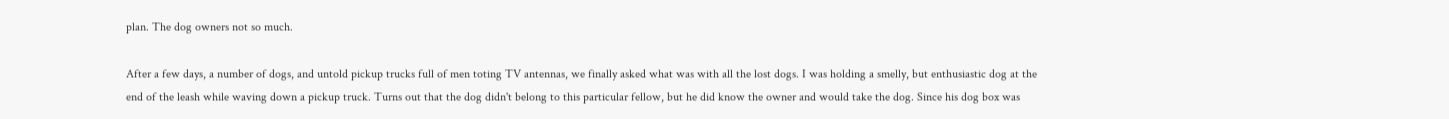plan. The dog owners not so much.

After a few days, a number of dogs, and untold pickup trucks full of men toting TV antennas, we finally asked what was with all the lost dogs. I was holding a smelly, but enthusiastic dog at the end of the leash while waving down a pickup truck. Turns out that the dog didn't belong to this particular fellow, but he did know the owner and would take the dog. Since his dog box was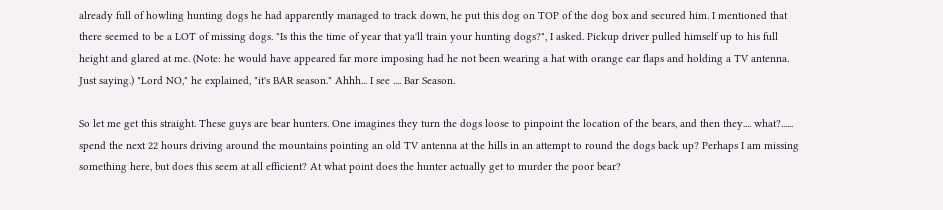already full of howling hunting dogs he had apparently managed to track down, he put this dog on TOP of the dog box and secured him. I mentioned that there seemed to be a LOT of missing dogs. "Is this the time of year that ya'll train your hunting dogs?", I asked. Pickup driver pulled himself up to his full height and glared at me. (Note: he would have appeared far more imposing had he not been wearing a hat with orange ear flaps and holding a TV antenna. Just saying.) "Lord NO," he explained, "it's BAR season." Ahhh... I see .... Bar Season.

So let me get this straight. These guys are bear hunters. One imagines they turn the dogs loose to pinpoint the location of the bears, and then they.... what?...... spend the next 22 hours driving around the mountains pointing an old TV antenna at the hills in an attempt to round the dogs back up? Perhaps I am missing something here, but does this seem at all efficient? At what point does the hunter actually get to murder the poor bear?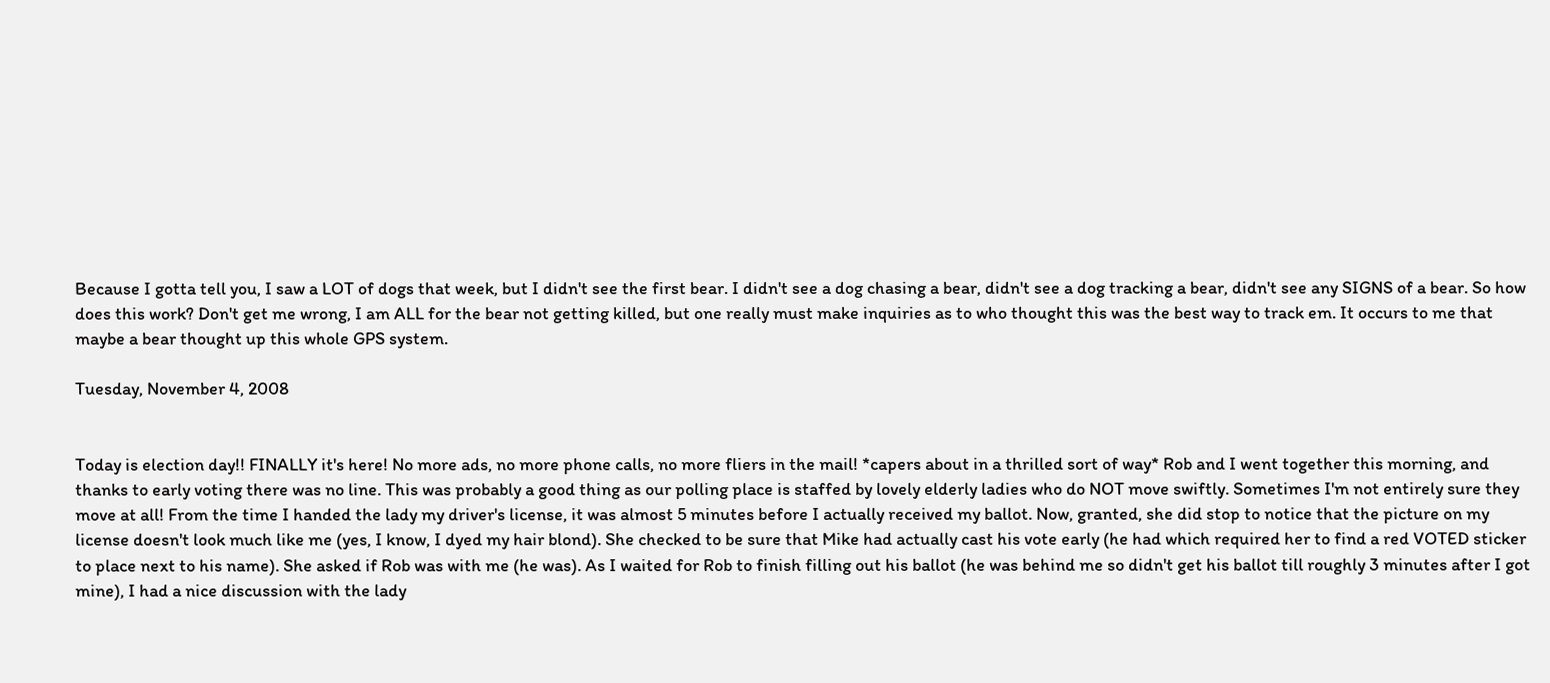Because I gotta tell you, I saw a LOT of dogs that week, but I didn't see the first bear. I didn't see a dog chasing a bear, didn't see a dog tracking a bear, didn't see any SIGNS of a bear. So how does this work? Don't get me wrong, I am ALL for the bear not getting killed, but one really must make inquiries as to who thought this was the best way to track em. It occurs to me that maybe a bear thought up this whole GPS system.

Tuesday, November 4, 2008


Today is election day!! FINALLY it's here! No more ads, no more phone calls, no more fliers in the mail! *capers about in a thrilled sort of way* Rob and I went together this morning, and thanks to early voting there was no line. This was probably a good thing as our polling place is staffed by lovely elderly ladies who do NOT move swiftly. Sometimes I'm not entirely sure they move at all! From the time I handed the lady my driver's license, it was almost 5 minutes before I actually received my ballot. Now, granted, she did stop to notice that the picture on my license doesn't look much like me (yes, I know, I dyed my hair blond). She checked to be sure that Mike had actually cast his vote early (he had which required her to find a red VOTED sticker to place next to his name). She asked if Rob was with me (he was). As I waited for Rob to finish filling out his ballot (he was behind me so didn't get his ballot till roughly 3 minutes after I got mine), I had a nice discussion with the lady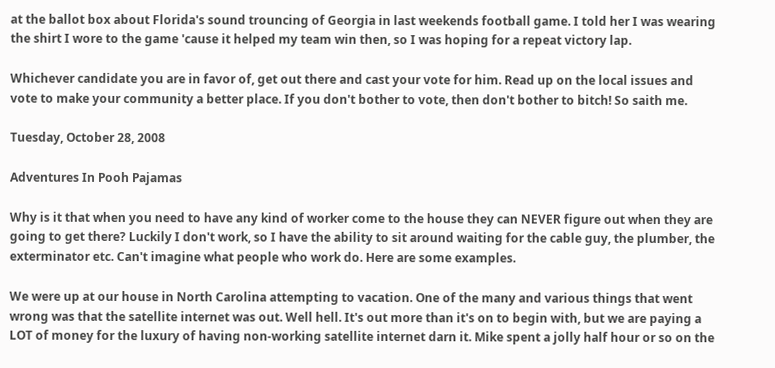at the ballot box about Florida's sound trouncing of Georgia in last weekends football game. I told her I was wearing the shirt I wore to the game 'cause it helped my team win then, so I was hoping for a repeat victory lap.

Whichever candidate you are in favor of, get out there and cast your vote for him. Read up on the local issues and vote to make your community a better place. If you don't bother to vote, then don't bother to bitch! So saith me.

Tuesday, October 28, 2008

Adventures In Pooh Pajamas

Why is it that when you need to have any kind of worker come to the house they can NEVER figure out when they are going to get there? Luckily I don't work, so I have the ability to sit around waiting for the cable guy, the plumber, the exterminator etc. Can't imagine what people who work do. Here are some examples.

We were up at our house in North Carolina attempting to vacation. One of the many and various things that went wrong was that the satellite internet was out. Well hell. It's out more than it's on to begin with, but we are paying a LOT of money for the luxury of having non-working satellite internet darn it. Mike spent a jolly half hour or so on the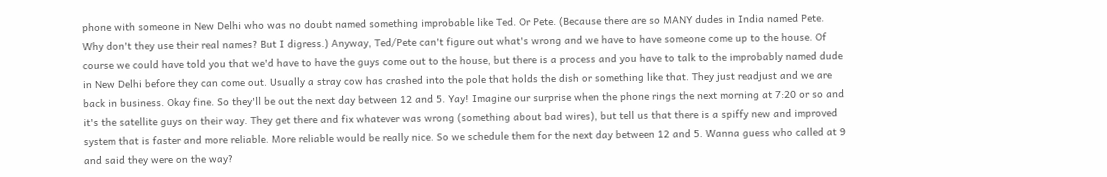phone with someone in New Delhi who was no doubt named something improbable like Ted. Or Pete. (Because there are so MANY dudes in India named Pete. Why don't they use their real names? But I digress.) Anyway, Ted/Pete can't figure out what's wrong and we have to have someone come up to the house. Of course we could have told you that we'd have to have the guys come out to the house, but there is a process and you have to talk to the improbably named dude in New Delhi before they can come out. Usually a stray cow has crashed into the pole that holds the dish or something like that. They just readjust and we are back in business. Okay fine. So they'll be out the next day between 12 and 5. Yay! Imagine our surprise when the phone rings the next morning at 7:20 or so and it's the satellite guys on their way. They get there and fix whatever was wrong (something about bad wires), but tell us that there is a spiffy new and improved system that is faster and more reliable. More reliable would be really nice. So we schedule them for the next day between 12 and 5. Wanna guess who called at 9 and said they were on the way?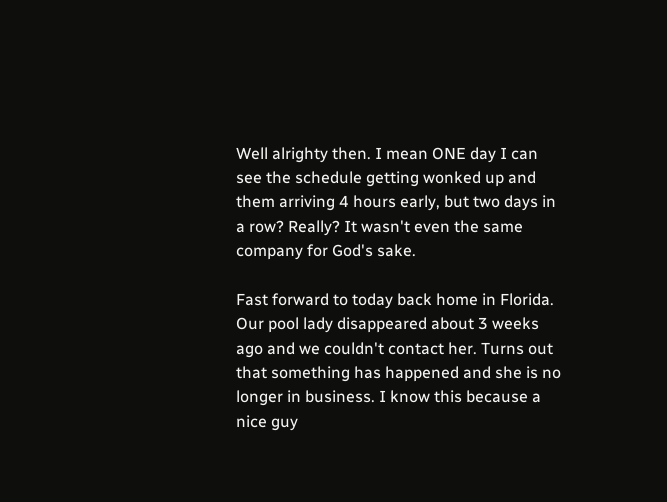Well alrighty then. I mean ONE day I can see the schedule getting wonked up and them arriving 4 hours early, but two days in a row? Really? It wasn't even the same company for God's sake.

Fast forward to today back home in Florida. Our pool lady disappeared about 3 weeks ago and we couldn't contact her. Turns out that something has happened and she is no longer in business. I know this because a nice guy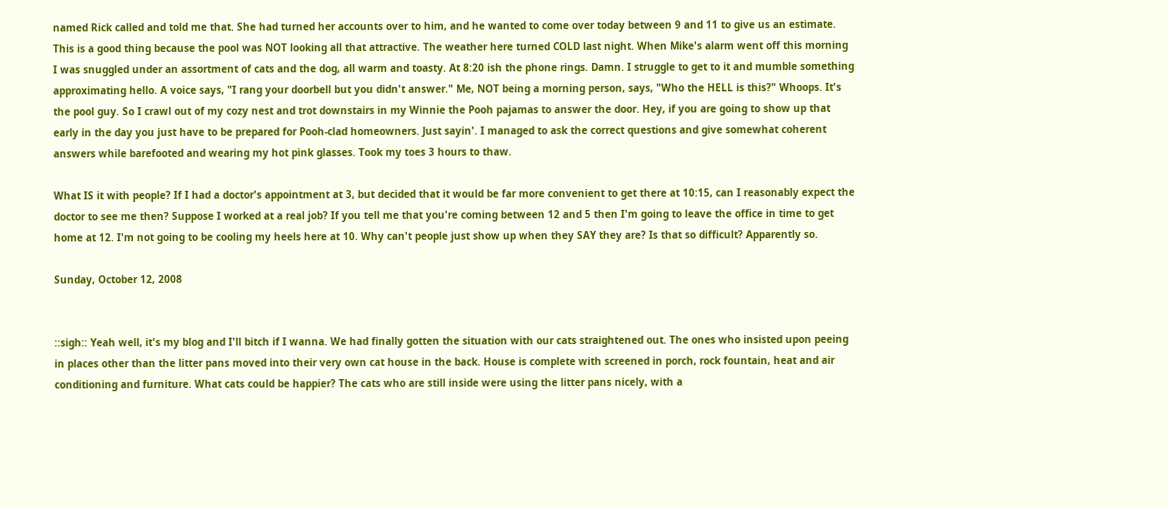named Rick called and told me that. She had turned her accounts over to him, and he wanted to come over today between 9 and 11 to give us an estimate. This is a good thing because the pool was NOT looking all that attractive. The weather here turned COLD last night. When Mike's alarm went off this morning I was snuggled under an assortment of cats and the dog, all warm and toasty. At 8:20 ish the phone rings. Damn. I struggle to get to it and mumble something approximating hello. A voice says, "I rang your doorbell but you didn't answer." Me, NOT being a morning person, says, "Who the HELL is this?" Whoops. It's the pool guy. So I crawl out of my cozy nest and trot downstairs in my Winnie the Pooh pajamas to answer the door. Hey, if you are going to show up that early in the day you just have to be prepared for Pooh-clad homeowners. Just sayin'. I managed to ask the correct questions and give somewhat coherent answers while barefooted and wearing my hot pink glasses. Took my toes 3 hours to thaw.

What IS it with people? If I had a doctor's appointment at 3, but decided that it would be far more convenient to get there at 10:15, can I reasonably expect the doctor to see me then? Suppose I worked at a real job? If you tell me that you're coming between 12 and 5 then I'm going to leave the office in time to get home at 12. I'm not going to be cooling my heels here at 10. Why can't people just show up when they SAY they are? Is that so difficult? Apparently so.

Sunday, October 12, 2008


::sigh:: Yeah well, it's my blog and I'll bitch if I wanna. We had finally gotten the situation with our cats straightened out. The ones who insisted upon peeing in places other than the litter pans moved into their very own cat house in the back. House is complete with screened in porch, rock fountain, heat and air conditioning and furniture. What cats could be happier? The cats who are still inside were using the litter pans nicely, with a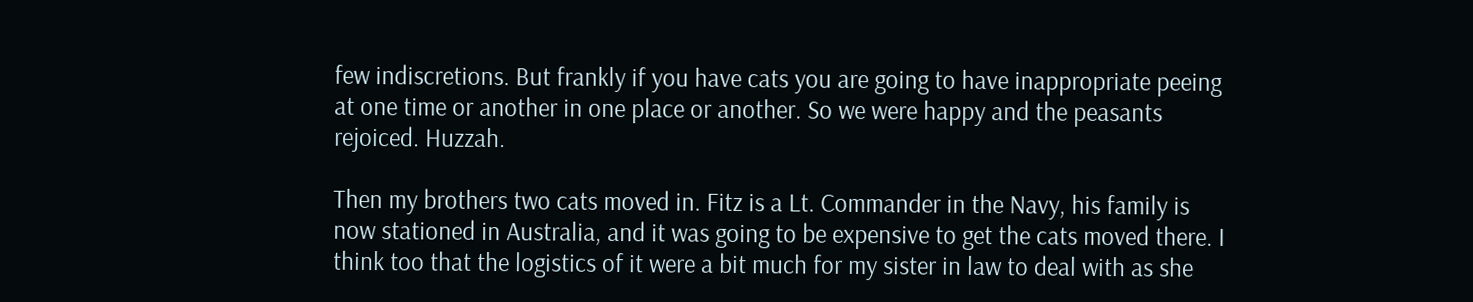few indiscretions. But frankly if you have cats you are going to have inappropriate peeing at one time or another in one place or another. So we were happy and the peasants rejoiced. Huzzah.

Then my brothers two cats moved in. Fitz is a Lt. Commander in the Navy, his family is now stationed in Australia, and it was going to be expensive to get the cats moved there. I think too that the logistics of it were a bit much for my sister in law to deal with as she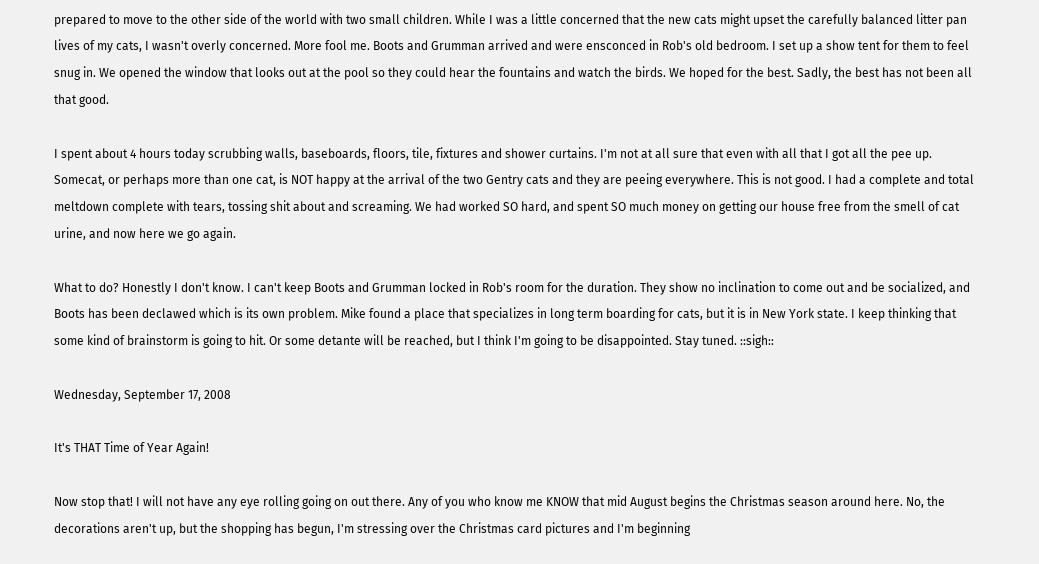prepared to move to the other side of the world with two small children. While I was a little concerned that the new cats might upset the carefully balanced litter pan lives of my cats, I wasn't overly concerned. More fool me. Boots and Grumman arrived and were ensconced in Rob's old bedroom. I set up a show tent for them to feel snug in. We opened the window that looks out at the pool so they could hear the fountains and watch the birds. We hoped for the best. Sadly, the best has not been all that good.

I spent about 4 hours today scrubbing walls, baseboards, floors, tile, fixtures and shower curtains. I'm not at all sure that even with all that I got all the pee up. Somecat, or perhaps more than one cat, is NOT happy at the arrival of the two Gentry cats and they are peeing everywhere. This is not good. I had a complete and total meltdown complete with tears, tossing shit about and screaming. We had worked SO hard, and spent SO much money on getting our house free from the smell of cat urine, and now here we go again.

What to do? Honestly I don't know. I can't keep Boots and Grumman locked in Rob's room for the duration. They show no inclination to come out and be socialized, and Boots has been declawed which is its own problem. Mike found a place that specializes in long term boarding for cats, but it is in New York state. I keep thinking that some kind of brainstorm is going to hit. Or some detante will be reached, but I think I'm going to be disappointed. Stay tuned. ::sigh::

Wednesday, September 17, 2008

It's THAT Time of Year Again!

Now stop that! I will not have any eye rolling going on out there. Any of you who know me KNOW that mid August begins the Christmas season around here. No, the decorations aren't up, but the shopping has begun, I'm stressing over the Christmas card pictures and I'm beginning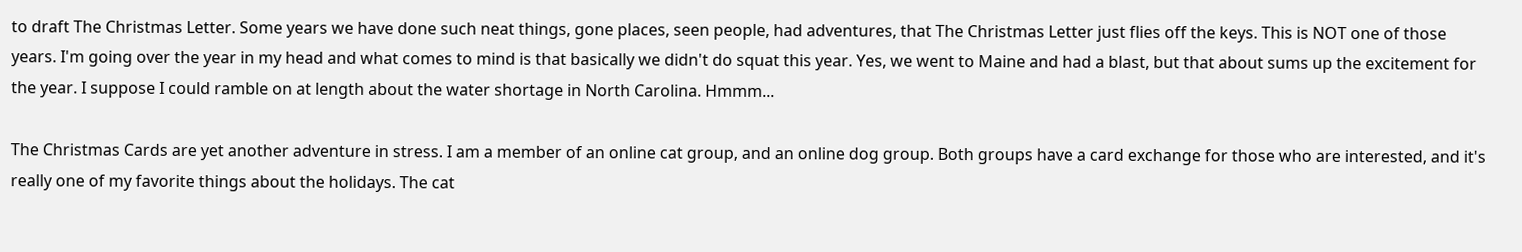to draft The Christmas Letter. Some years we have done such neat things, gone places, seen people, had adventures, that The Christmas Letter just flies off the keys. This is NOT one of those years. I'm going over the year in my head and what comes to mind is that basically we didn't do squat this year. Yes, we went to Maine and had a blast, but that about sums up the excitement for the year. I suppose I could ramble on at length about the water shortage in North Carolina. Hmmm...

The Christmas Cards are yet another adventure in stress. I am a member of an online cat group, and an online dog group. Both groups have a card exchange for those who are interested, and it's really one of my favorite things about the holidays. The cat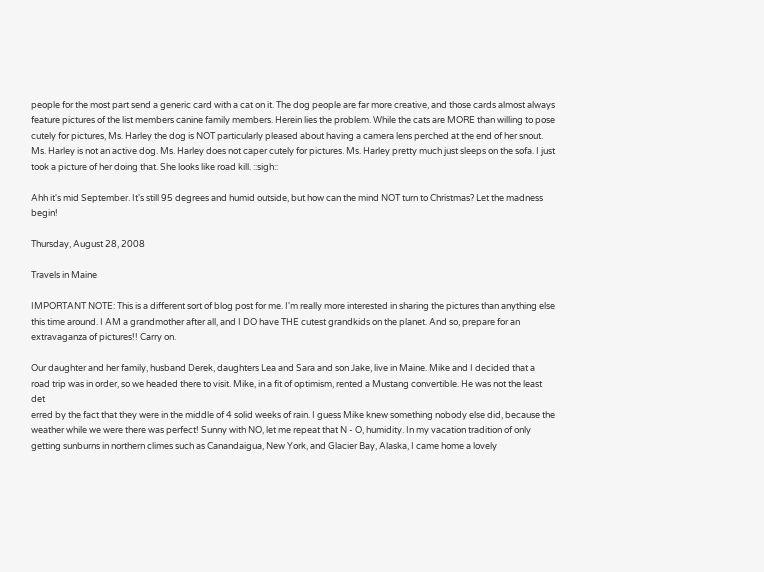people for the most part send a generic card with a cat on it. The dog people are far more creative, and those cards almost always feature pictures of the list members canine family members. Herein lies the problem. While the cats are MORE than willing to pose cutely for pictures, Ms. Harley the dog is NOT particularly pleased about having a camera lens perched at the end of her snout. Ms. Harley is not an active dog. Ms. Harley does not caper cutely for pictures. Ms. Harley pretty much just sleeps on the sofa. I just took a picture of her doing that. She looks like road kill. ::sigh::

Ahh it's mid September. It's still 95 degrees and humid outside, but how can the mind NOT turn to Christmas? Let the madness begin!

Thursday, August 28, 2008

Travels in Maine

IMPORTANT NOTE: This is a different sort of blog post for me. I'm really more interested in sharing the pictures than anything else this time around. I AM a grandmother after all, and I DO have THE cutest grandkids on the planet. And so, prepare for an extravaganza of pictures!! Carry on.

Our daughter and her family, husband Derek, daughters Lea and Sara and son Jake, live in Maine. Mike and I decided that a road trip was in order, so we headed there to visit. Mike, in a fit of optimism, rented a Mustang convertible. He was not the least det
erred by the fact that they were in the middle of 4 solid weeks of rain. I guess Mike knew something nobody else did, because the weather while we were there was perfect! Sunny with NO, let me repeat that N - O, humidity. In my vacation tradition of only getting sunburns in northern climes such as Canandaigua, New York, and Glacier Bay, Alaska, I came home a lovely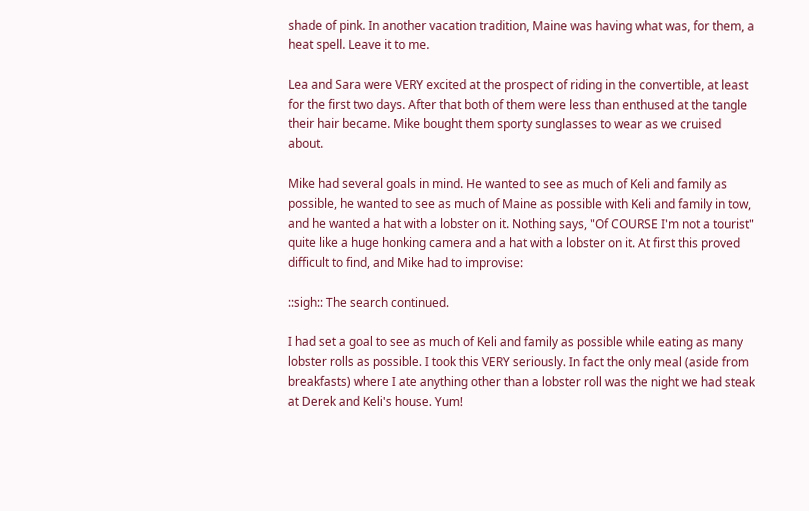shade of pink. In another vacation tradition, Maine was having what was, for them, a heat spell. Leave it to me.

Lea and Sara were VERY excited at the prospect of riding in the convertible, at least for the first two days. After that both of them were less than enthused at the tangle their hair became. Mike bought them sporty sunglasses to wear as we cruised about.

Mike had several goals in mind. He wanted to see as much of Keli and family as possible, he wanted to see as much of Maine as possible with Keli and family in tow, and he wanted a hat with a lobster on it. Nothing says, "Of COURSE I'm not a tourist" quite like a huge honking camera and a hat with a lobster on it. At first this proved difficult to find, and Mike had to improvise:

::sigh:: The search continued.

I had set a goal to see as much of Keli and family as possible while eating as many lobster rolls as possible. I took this VERY seriously. In fact the only meal (aside from breakfasts) where I ate anything other than a lobster roll was the night we had steak at Derek and Keli's house. Yum!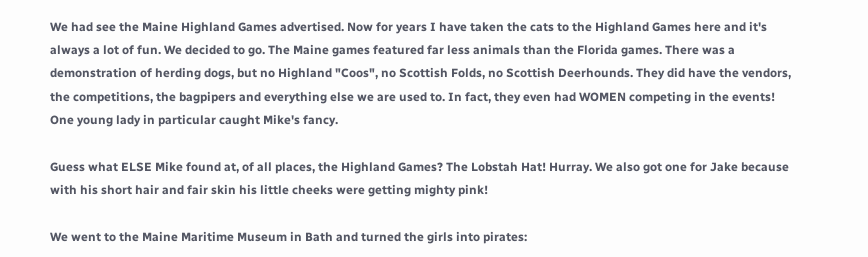We had see the Maine Highland Games advertised. Now for years I have taken the cats to the Highland Games here and it's always a lot of fun. We decided to go. The Maine games featured far less animals than the Florida games. There was a demonstration of herding dogs, but no Highland "Coos", no Scottish Folds, no Scottish Deerhounds. They did have the vendors, the competitions, the bagpipers and everything else we are used to. In fact, they even had WOMEN competing in the events! One young lady in particular caught Mike's fancy.

Guess what ELSE Mike found at, of all places, the Highland Games? The Lobstah Hat! Hurray. We also got one for Jake because with his short hair and fair skin his little cheeks were getting mighty pink!

We went to the Maine Maritime Museum in Bath and turned the girls into pirates: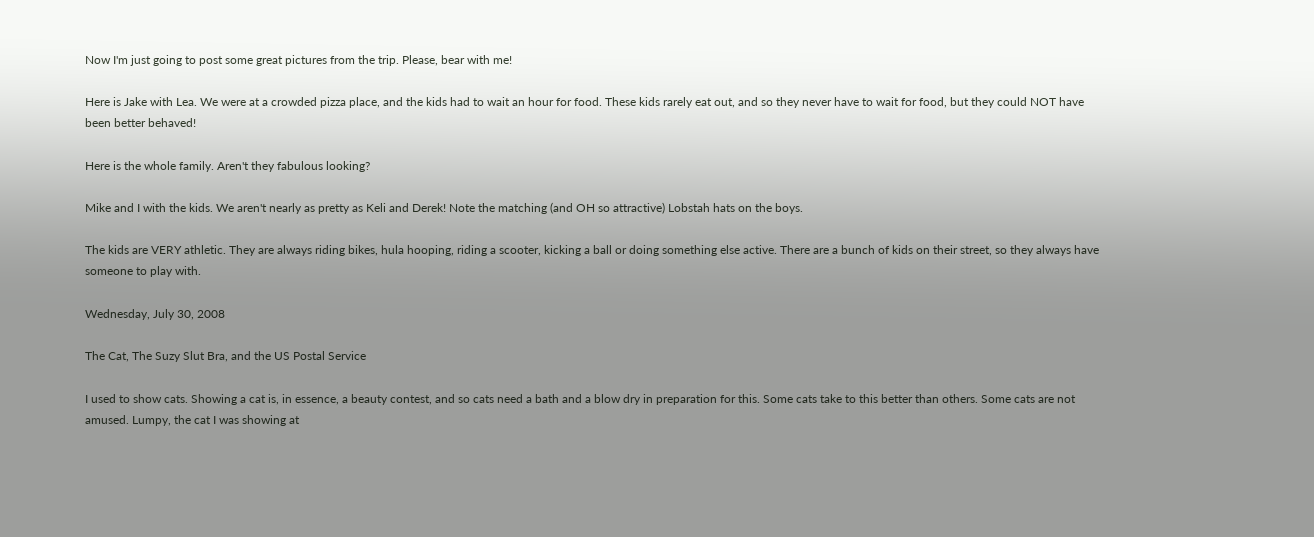Now I'm just going to post some great pictures from the trip. Please, bear with me!

Here is Jake with Lea. We were at a crowded pizza place, and the kids had to wait an hour for food. These kids rarely eat out, and so they never have to wait for food, but they could NOT have been better behaved!

Here is the whole family. Aren't they fabulous looking?

Mike and I with the kids. We aren't nearly as pretty as Keli and Derek! Note the matching (and OH so attractive) Lobstah hats on the boys.

The kids are VERY athletic. They are always riding bikes, hula hooping, riding a scooter, kicking a ball or doing something else active. There are a bunch of kids on their street, so they always have someone to play with.

Wednesday, July 30, 2008

The Cat, The Suzy Slut Bra, and the US Postal Service

I used to show cats. Showing a cat is, in essence, a beauty contest, and so cats need a bath and a blow dry in preparation for this. Some cats take to this better than others. Some cats are not amused. Lumpy, the cat I was showing at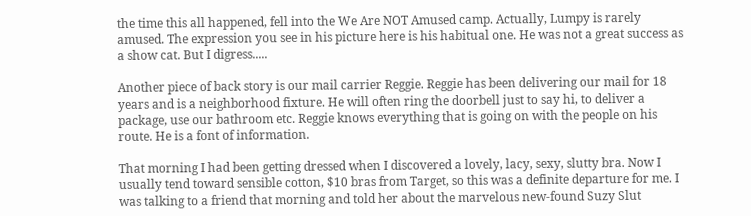the time this all happened, fell into the We Are NOT Amused camp. Actually, Lumpy is rarely amused. The expression you see in his picture here is his habitual one. He was not a great success as a show cat. But I digress.....

Another piece of back story is our mail carrier Reggie. Reggie has been delivering our mail for 18 years and is a neighborhood fixture. He will often ring the doorbell just to say hi, to deliver a package, use our bathroom etc. Reggie knows everything that is going on with the people on his route. He is a font of information.

That morning I had been getting dressed when I discovered a lovely, lacy, sexy, slutty bra. Now I usually tend toward sensible cotton, $10 bras from Target, so this was a definite departure for me. I was talking to a friend that morning and told her about the marvelous new-found Suzy Slut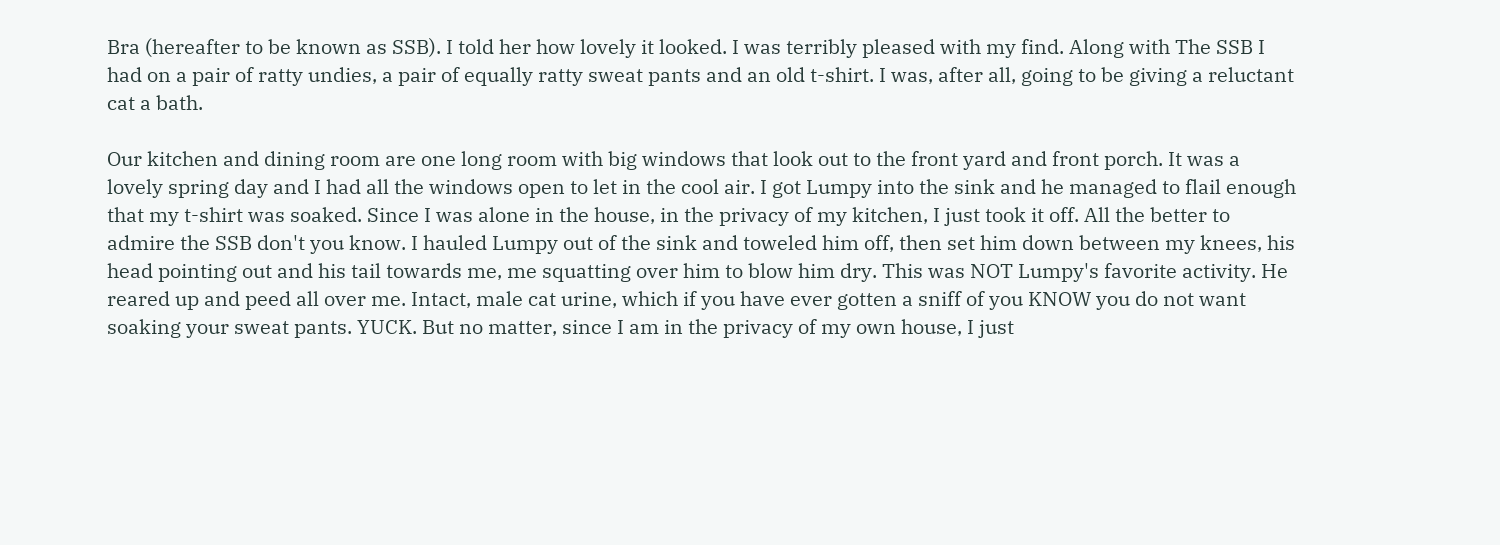Bra (hereafter to be known as SSB). I told her how lovely it looked. I was terribly pleased with my find. Along with The SSB I had on a pair of ratty undies, a pair of equally ratty sweat pants and an old t-shirt. I was, after all, going to be giving a reluctant cat a bath.

Our kitchen and dining room are one long room with big windows that look out to the front yard and front porch. It was a lovely spring day and I had all the windows open to let in the cool air. I got Lumpy into the sink and he managed to flail enough that my t-shirt was soaked. Since I was alone in the house, in the privacy of my kitchen, I just took it off. All the better to admire the SSB don't you know. I hauled Lumpy out of the sink and toweled him off, then set him down between my knees, his head pointing out and his tail towards me, me squatting over him to blow him dry. This was NOT Lumpy's favorite activity. He reared up and peed all over me. Intact, male cat urine, which if you have ever gotten a sniff of you KNOW you do not want soaking your sweat pants. YUCK. But no matter, since I am in the privacy of my own house, I just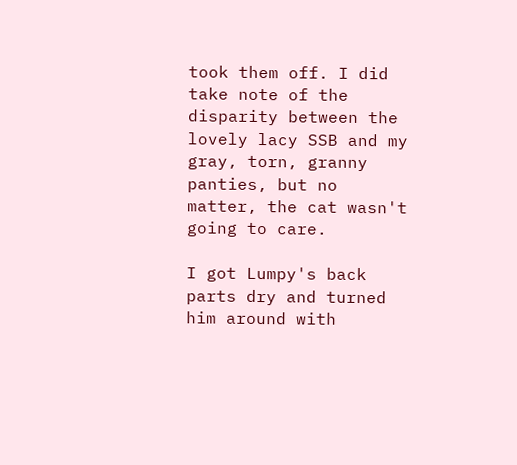took them off. I did take note of the disparity between the lovely lacy SSB and my gray, torn, granny panties, but no matter, the cat wasn't going to care.

I got Lumpy's back parts dry and turned him around with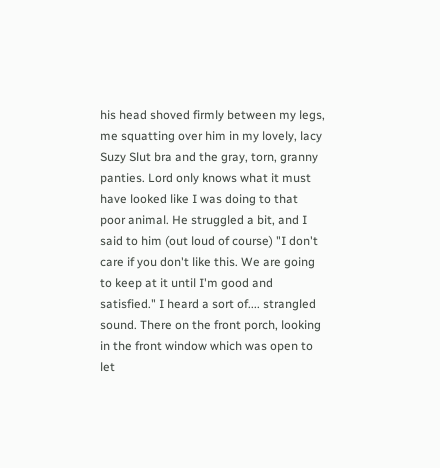his head shoved firmly between my legs, me squatting over him in my lovely, lacy Suzy Slut bra and the gray, torn, granny panties. Lord only knows what it must have looked like I was doing to that poor animal. He struggled a bit, and I said to him (out loud of course) "I don't care if you don't like this. We are going to keep at it until I'm good and satisfied." I heard a sort of.... strangled sound. There on the front porch, looking in the front window which was open to let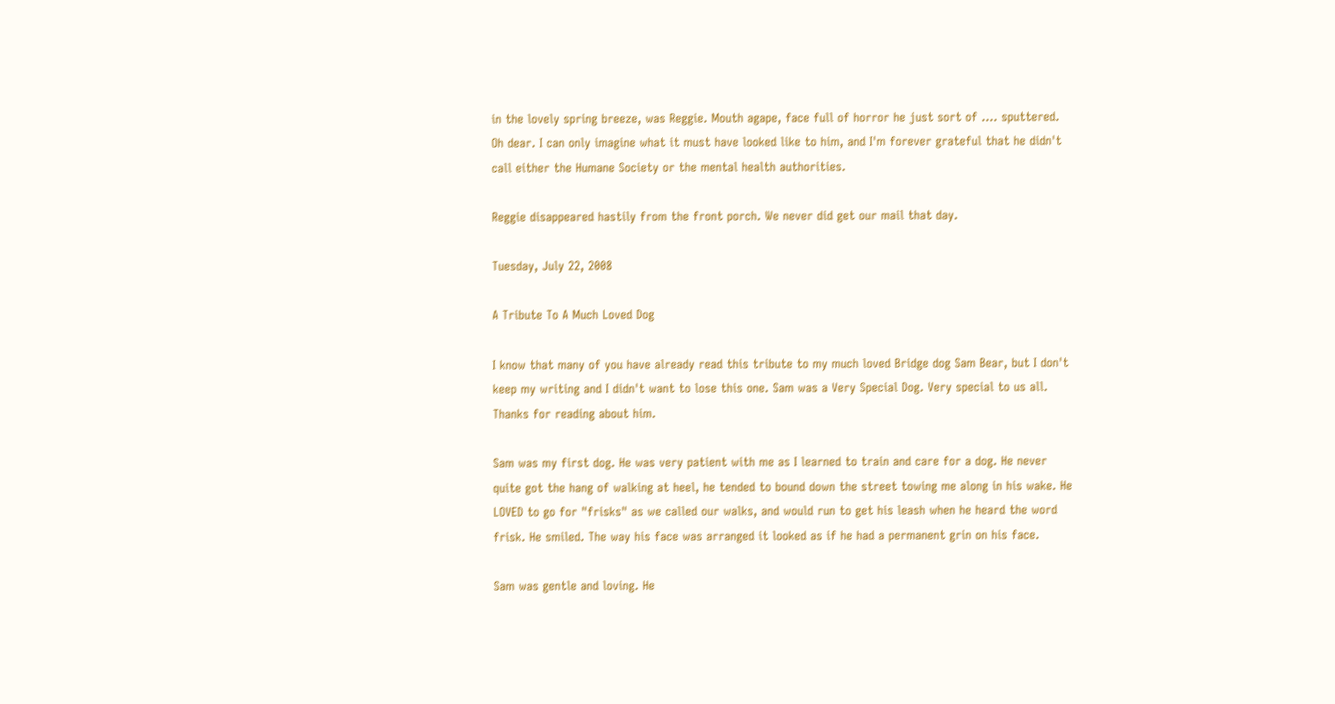in the lovely spring breeze, was Reggie. Mouth agape, face full of horror he just sort of .... sputtered. Oh dear. I can only imagine what it must have looked like to him, and I'm forever grateful that he didn't call either the Humane Society or the mental health authorities.

Reggie disappeared hastily from the front porch. We never did get our mail that day.

Tuesday, July 22, 2008

A Tribute To A Much Loved Dog

I know that many of you have already read this tribute to my much loved Bridge dog Sam Bear, but I don't keep my writing and I didn't want to lose this one. Sam was a Very Special Dog. Very special to us all. Thanks for reading about him.

Sam was my first dog. He was very patient with me as I learned to train and care for a dog. He never quite got the hang of walking at heel, he tended to bound down the street towing me along in his wake. He LOVED to go for "frisks" as we called our walks, and would run to get his leash when he heard the word frisk. He smiled. The way his face was arranged it looked as if he had a permanent grin on his face.

Sam was gentle and loving. He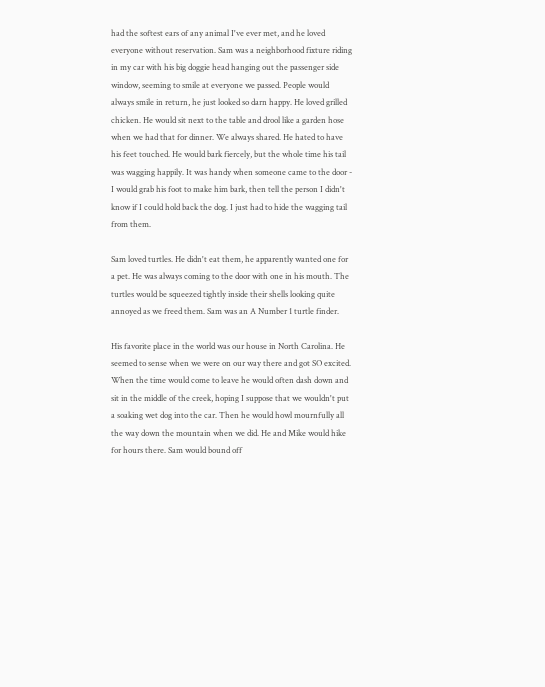had the softest ears of any animal I've ever met, and he loved everyone without reservation. Sam was a neighborhood fixture riding in my car with his big doggie head hanging out the passenger side window, seeming to smile at everyone we passed. People would always smile in return, he just looked so darn happy. He loved grilled chicken. He would sit next to the table and drool like a garden hose when we had that for dinner. We always shared. He hated to have his feet touched. He would bark fiercely, but the whole time his tail was wagging happily. It was handy when someone came to the door - I would grab his foot to make him bark, then tell the person I didn't know if I could hold back the dog. I just had to hide the wagging tail from them.

Sam loved turtles. He didn't eat them, he apparently wanted one for a pet. He was always coming to the door with one in his mouth. The turtles would be squeezed tightly inside their shells looking quite annoyed as we freed them. Sam was an A Number 1 turtle finder.

His favorite place in the world was our house in North Carolina. He seemed to sense when we were on our way there and got SO excited. When the time would come to leave he would often dash down and sit in the middle of the creek, hoping I suppose that we wouldn't put a soaking wet dog into the car. Then he would howl mournfully all the way down the mountain when we did. He and Mike would hike for hours there. Sam would bound off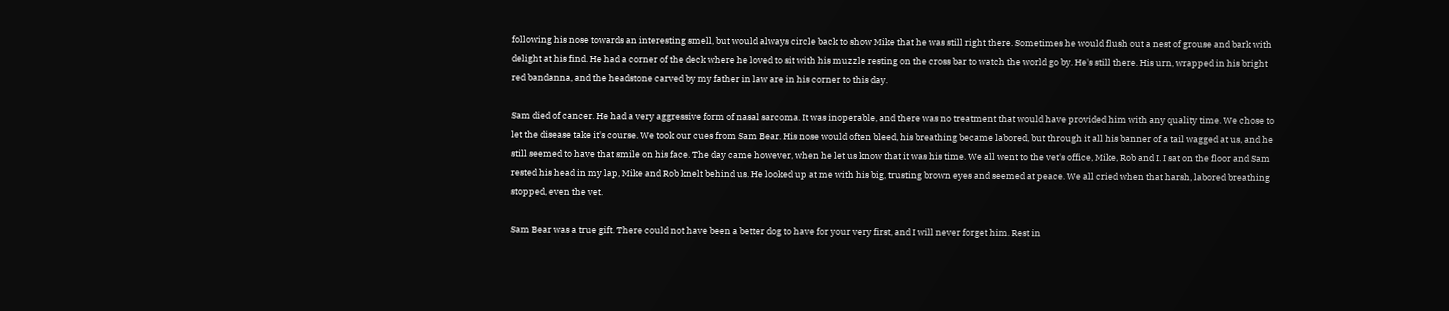following his nose towards an interesting smell, but would always circle back to show Mike that he was still right there. Sometimes he would flush out a nest of grouse and bark with delight at his find. He had a corner of the deck where he loved to sit with his muzzle resting on the cross bar to watch the world go by. He's still there. His urn, wrapped in his bright red bandanna, and the headstone carved by my father in law are in his corner to this day.

Sam died of cancer. He had a very aggressive form of nasal sarcoma. It was inoperable, and there was no treatment that would have provided him with any quality time. We chose to let the disease take it's course. We took our cues from Sam Bear. His nose would often bleed, his breathing became labored, but through it all his banner of a tail wagged at us, and he still seemed to have that smile on his face. The day came however, when he let us know that it was his time. We all went to the vet's office, Mike, Rob and I. I sat on the floor and Sam rested his head in my lap, Mike and Rob knelt behind us. He looked up at me with his big, trusting brown eyes and seemed at peace. We all cried when that harsh, labored breathing stopped, even the vet.

Sam Bear was a true gift. There could not have been a better dog to have for your very first, and I will never forget him. Rest in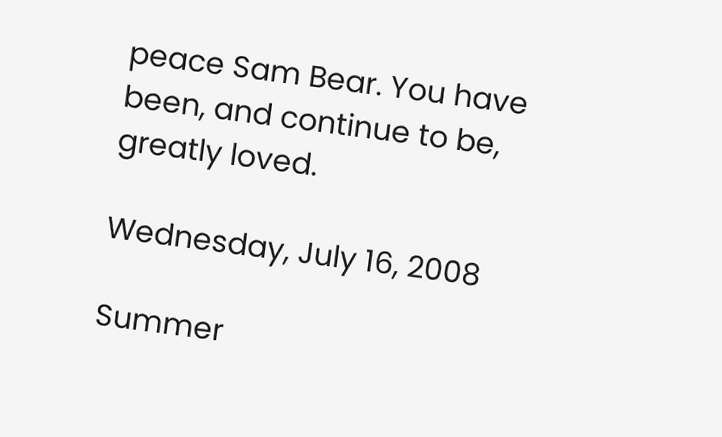peace Sam Bear. You have been, and continue to be, greatly loved.

Wednesday, July 16, 2008

Summer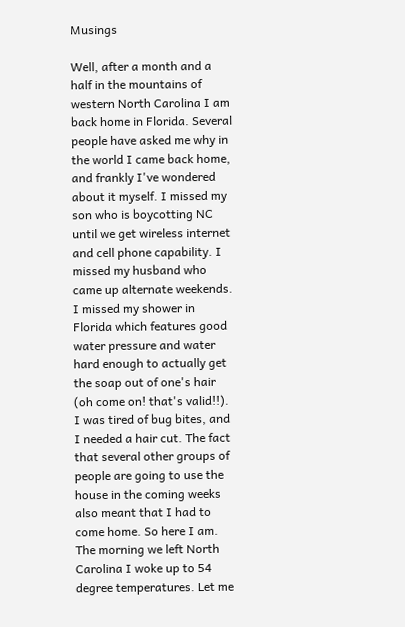Musings

Well, after a month and a half in the mountains of western North Carolina I am back home in Florida. Several people have asked me why in the world I came back home, and frankly I've wondered about it myself. I missed my son who is boycotting NC until we get wireless internet and cell phone capability. I missed my husband who came up alternate weekends. I missed my shower in Florida which features good water pressure and water hard enough to actually get the soap out of one's hair (oh come on! that's valid!!). I was tired of bug bites, and I needed a hair cut. The fact that several other groups of people are going to use the house in the coming weeks also meant that I had to come home. So here I am. The morning we left North Carolina I woke up to 54 degree temperatures. Let me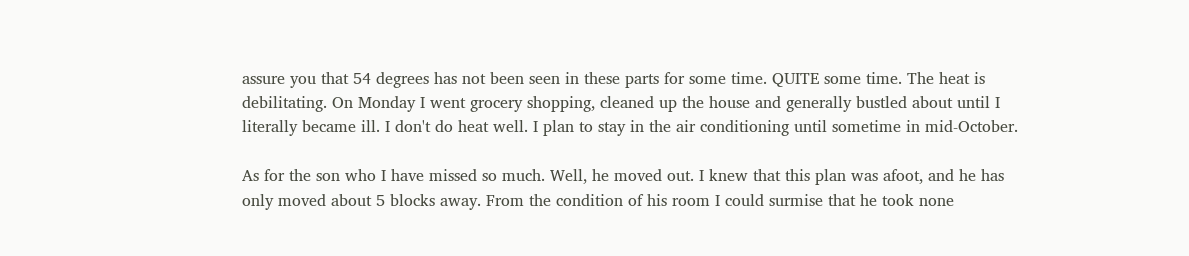assure you that 54 degrees has not been seen in these parts for some time. QUITE some time. The heat is debilitating. On Monday I went grocery shopping, cleaned up the house and generally bustled about until I literally became ill. I don't do heat well. I plan to stay in the air conditioning until sometime in mid-October.

As for the son who I have missed so much. Well, he moved out. I knew that this plan was afoot, and he has only moved about 5 blocks away. From the condition of his room I could surmise that he took none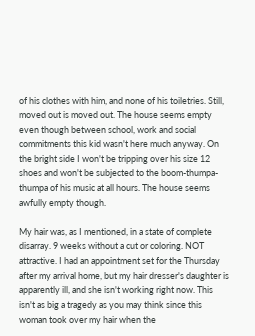of his clothes with him, and none of his toiletries. Still, moved out is moved out. The house seems empty even though between school, work and social commitments this kid wasn't here much anyway. On the bright side I won't be tripping over his size 12 shoes and won't be subjected to the boom-thumpa-thumpa of his music at all hours. The house seems awfully empty though.

My hair was, as I mentioned, in a state of complete disarray. 9 weeks without a cut or coloring. NOT attractive. I had an appointment set for the Thursday after my arrival home, but my hair dresser's daughter is apparently ill, and she isn't working right now. This isn't as big a tragedy as you may think since this woman took over my hair when the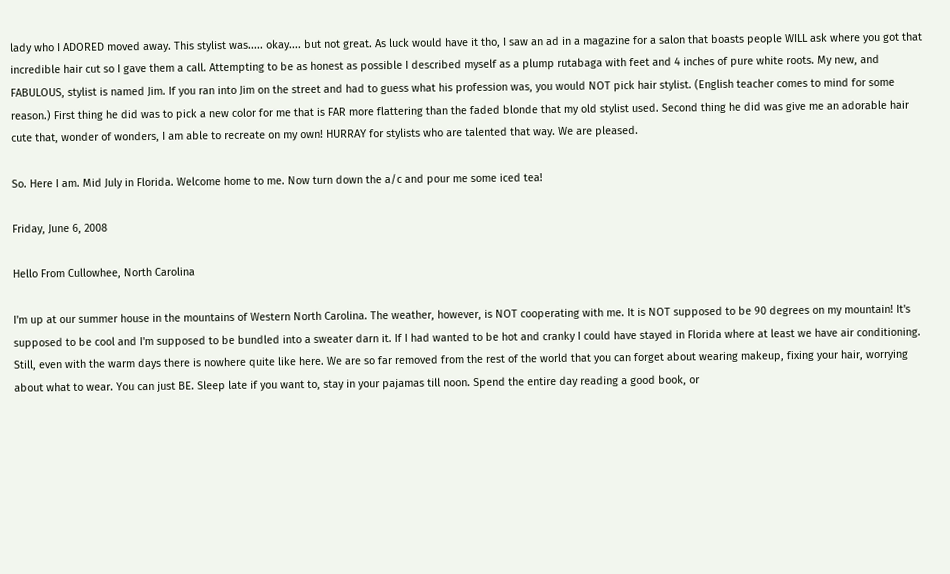lady who I ADORED moved away. This stylist was..... okay.... but not great. As luck would have it tho, I saw an ad in a magazine for a salon that boasts people WILL ask where you got that incredible hair cut so I gave them a call. Attempting to be as honest as possible I described myself as a plump rutabaga with feet and 4 inches of pure white roots. My new, and FABULOUS, stylist is named Jim. If you ran into Jim on the street and had to guess what his profession was, you would NOT pick hair stylist. (English teacher comes to mind for some reason.) First thing he did was to pick a new color for me that is FAR more flattering than the faded blonde that my old stylist used. Second thing he did was give me an adorable hair cute that, wonder of wonders, I am able to recreate on my own! HURRAY for stylists who are talented that way. We are pleased.

So. Here I am. Mid July in Florida. Welcome home to me. Now turn down the a/c and pour me some iced tea!

Friday, June 6, 2008

Hello From Cullowhee, North Carolina

I'm up at our summer house in the mountains of Western North Carolina. The weather, however, is NOT cooperating with me. It is NOT supposed to be 90 degrees on my mountain! It's supposed to be cool and I'm supposed to be bundled into a sweater darn it. If I had wanted to be hot and cranky I could have stayed in Florida where at least we have air conditioning. Still, even with the warm days there is nowhere quite like here. We are so far removed from the rest of the world that you can forget about wearing makeup, fixing your hair, worrying about what to wear. You can just BE. Sleep late if you want to, stay in your pajamas till noon. Spend the entire day reading a good book, or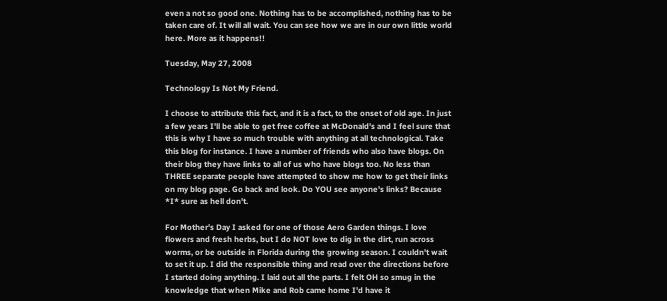even a not so good one. Nothing has to be accomplished, nothing has to be taken care of. It will all wait. You can see how we are in our own little world here. More as it happens!!

Tuesday, May 27, 2008

Technology Is Not My Friend.

I choose to attribute this fact, and it is a fact, to the onset of old age. In just a few years I'll be able to get free coffee at McDonald's and I feel sure that this is why I have so much trouble with anything at all technological. Take this blog for instance. I have a number of friends who also have blogs. On their blog they have links to all of us who have blogs too. No less than THREE separate people have attempted to show me how to get their links on my blog page. Go back and look. Do YOU see anyone's links? Because *I* sure as hell don't.

For Mother's Day I asked for one of those Aero Garden things. I love flowers and fresh herbs, but I do NOT love to dig in the dirt, run across worms, or be outside in Florida during the growing season. I couldn't wait to set it up. I did the responsible thing and read over the directions before I started doing anything. I laid out all the parts. I felt OH so smug in the knowledge that when Mike and Rob came home I'd have it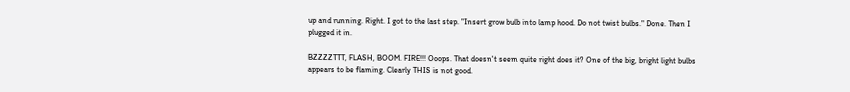up and running. Right. I got to the last step. "Insert grow bulb into lamp hood. Do not twist bulbs." Done. Then I plugged it in.

BZZZZTTT, FLASH, BOOM. FIRE!!! Ooops. That doesn't seem quite right does it? One of the big, bright light bulbs appears to be flaming. Clearly THIS is not good.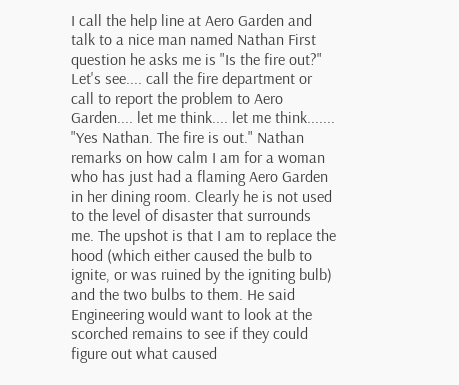I call the help line at Aero Garden and talk to a nice man named Nathan First question he asks me is "Is the fire out?" Let's see.... call the fire department or call to report the problem to Aero Garden.... let me think.... let me think....... "Yes Nathan. The fire is out." Nathan remarks on how calm I am for a woman who has just had a flaming Aero Garden in her dining room. Clearly he is not used to the level of disaster that surrounds me. The upshot is that I am to replace the hood (which either caused the bulb to ignite, or was ruined by the igniting bulb) and the two bulbs to them. He said Engineering would want to look at the scorched remains to see if they could figure out what caused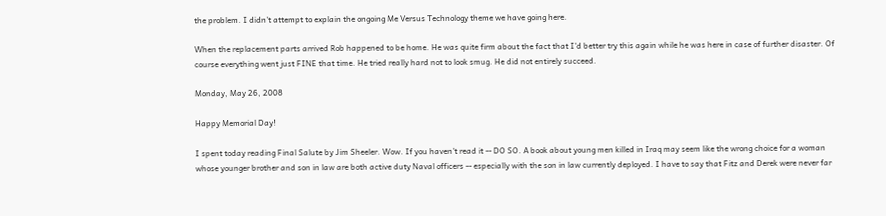the problem. I didn't attempt to explain the ongoing Me Versus Technology theme we have going here.

When the replacement parts arrived Rob happened to be home. He was quite firm about the fact that I'd better try this again while he was here in case of further disaster. Of course everything went just FINE that time. He tried really hard not to look smug. He did not entirely succeed.

Monday, May 26, 2008

Happy Memorial Day!

I spent today reading Final Salute by Jim Sheeler. Wow. If you haven't read it -- DO SO. A book about young men killed in Iraq may seem like the wrong choice for a woman whose younger brother and son in law are both active duty Naval officers -- especially with the son in law currently deployed. I have to say that Fitz and Derek were never far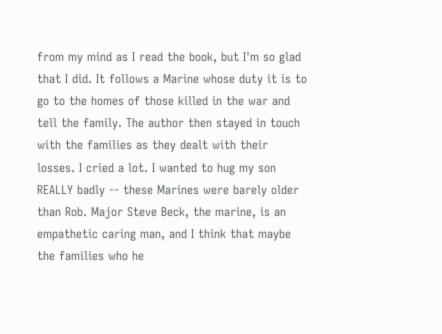from my mind as I read the book, but I'm so glad that I did. It follows a Marine whose duty it is to go to the homes of those killed in the war and tell the family. The author then stayed in touch with the families as they dealt with their losses. I cried a lot. I wanted to hug my son REALLY badly -- these Marines were barely older than Rob. Major Steve Beck, the marine, is an empathetic caring man, and I think that maybe the families who he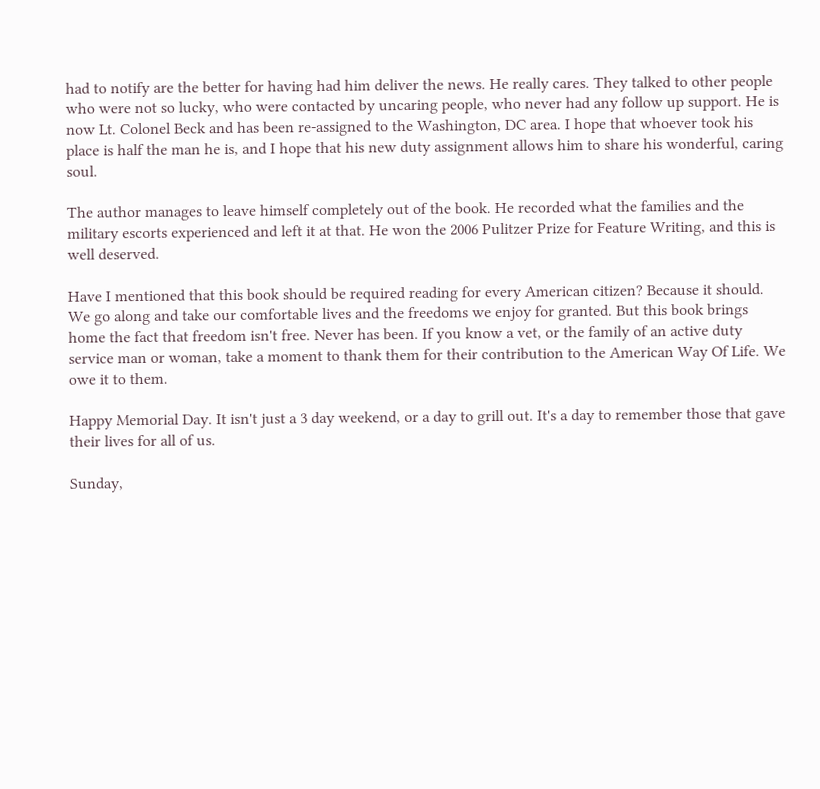had to notify are the better for having had him deliver the news. He really cares. They talked to other people who were not so lucky, who were contacted by uncaring people, who never had any follow up support. He is now Lt. Colonel Beck and has been re-assigned to the Washington, DC area. I hope that whoever took his place is half the man he is, and I hope that his new duty assignment allows him to share his wonderful, caring soul.

The author manages to leave himself completely out of the book. He recorded what the families and the military escorts experienced and left it at that. He won the 2006 Pulitzer Prize for Feature Writing, and this is well deserved.

Have I mentioned that this book should be required reading for every American citizen? Because it should. We go along and take our comfortable lives and the freedoms we enjoy for granted. But this book brings home the fact that freedom isn't free. Never has been. If you know a vet, or the family of an active duty service man or woman, take a moment to thank them for their contribution to the American Way Of Life. We owe it to them.

Happy Memorial Day. It isn't just a 3 day weekend, or a day to grill out. It's a day to remember those that gave their lives for all of us.

Sunday,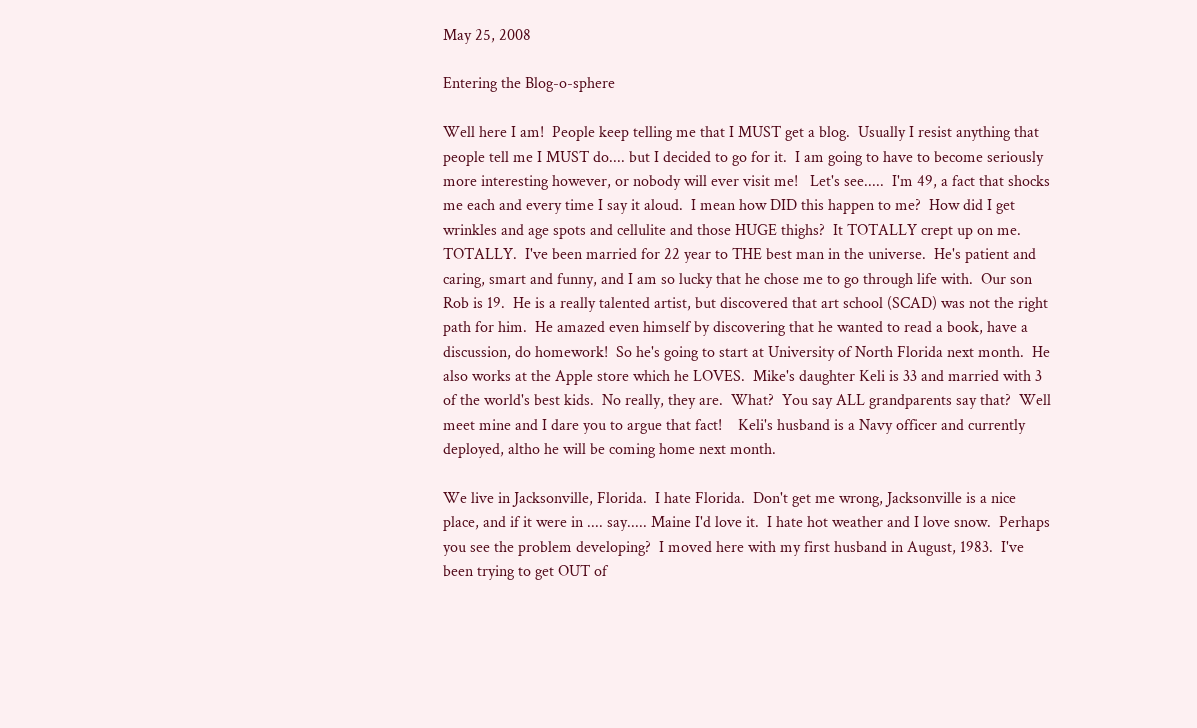May 25, 2008

Entering the Blog-o-sphere

Well here I am!  People keep telling me that I MUST get a blog.  Usually I resist anything that people tell me I MUST do.... but I decided to go for it.  I am going to have to become seriously more interesting however, or nobody will ever visit me!   Let's see.....  I'm 49, a fact that shocks me each and every time I say it aloud.  I mean how DID this happen to me?  How did I get wrinkles and age spots and cellulite and those HUGE thighs?  It TOTALLY crept up on me.  TOTALLY.  I've been married for 22 year to THE best man in the universe.  He's patient and caring, smart and funny, and I am so lucky that he chose me to go through life with.  Our son Rob is 19.  He is a really talented artist, but discovered that art school (SCAD) was not the right path for him.  He amazed even himself by discovering that he wanted to read a book, have a discussion, do homework!  So he's going to start at University of North Florida next month.  He also works at the Apple store which he LOVES.  Mike's daughter Keli is 33 and married with 3 of the world's best kids.  No really, they are.  What?  You say ALL grandparents say that?  Well meet mine and I dare you to argue that fact!    Keli's husband is a Navy officer and currently deployed, altho he will be coming home next month.

We live in Jacksonville, Florida.  I hate Florida.  Don't get me wrong, Jacksonville is a nice place, and if it were in .... say..... Maine I'd love it.  I hate hot weather and I love snow.  Perhaps you see the problem developing?  I moved here with my first husband in August, 1983.  I've been trying to get OUT of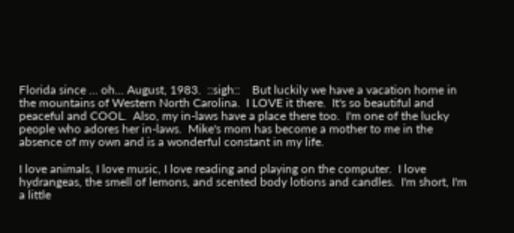Florida since ... oh... August, 1983.  ::sigh::    But luckily we have a vacation home in the mountains of Western North Carolina.  I LOVE it there.  It's so beautiful and peaceful and COOL.  Also, my in-laws have a place there too.  I'm one of the lucky people who adores her in-laws.  Mike's mom has become a mother to me in the absence of my own and is a wonderful constant in my life.

I love animals, I love music, I love reading and playing on the computer.  I love hydrangeas, the smell of lemons, and scented body lotions and candles.  I'm short, I'm a little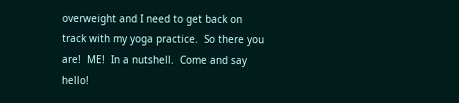overweight and I need to get back on track with my yoga practice.  So there you are!  ME!  In a nutshell.  Come and say hello!